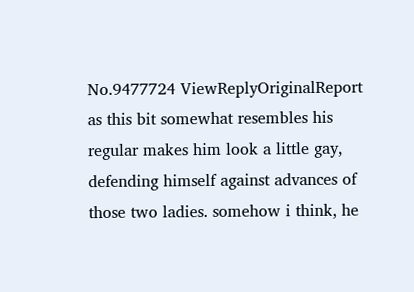No.9477724 ViewReplyOriginalReport
as this bit somewhat resembles his regular makes him look a little gay, defending himself against advances of those two ladies. somehow i think, he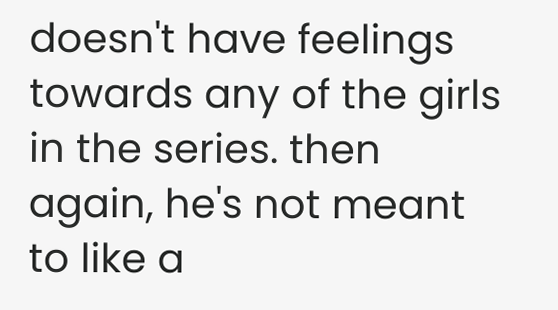doesn't have feelings towards any of the girls in the series. then again, he's not meant to like a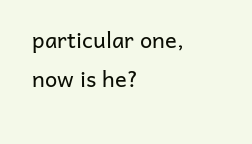particular one, now is he?